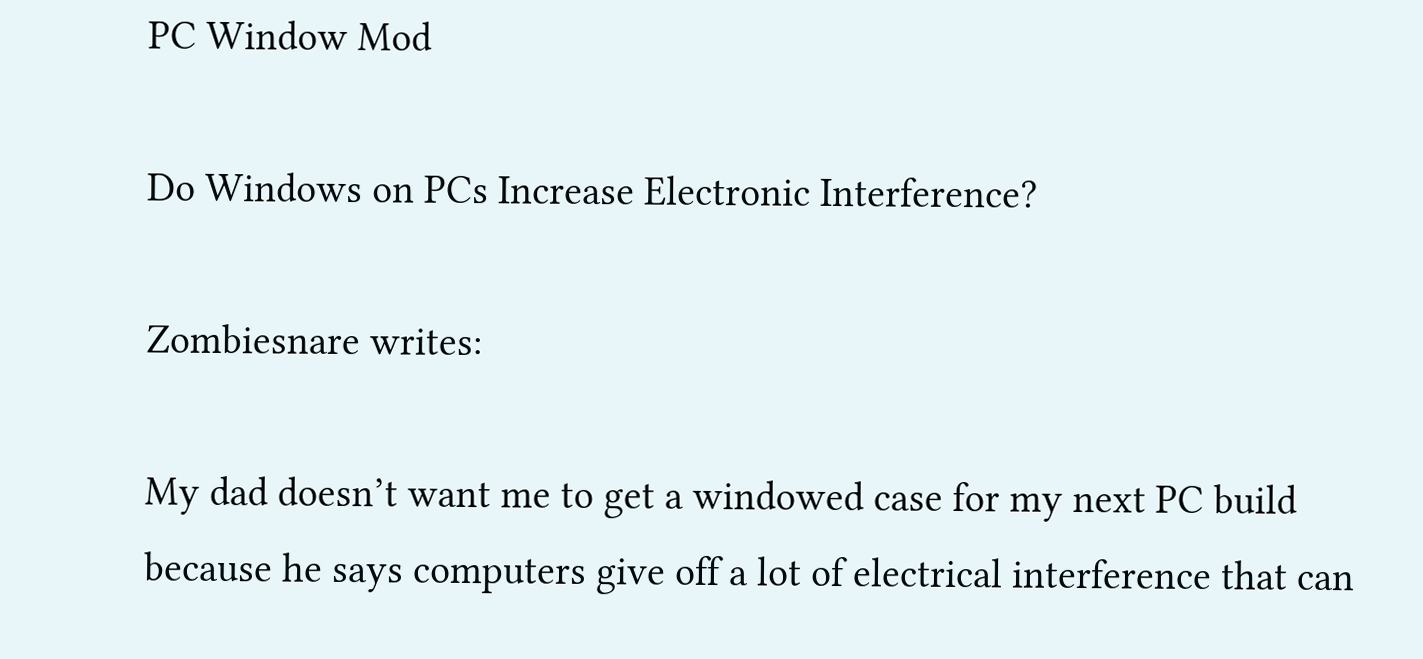PC Window Mod

Do Windows on PCs Increase Electronic Interference?

Zombiesnare writes:

My dad doesn’t want me to get a windowed case for my next PC build because he says computers give off a lot of electrical interference that can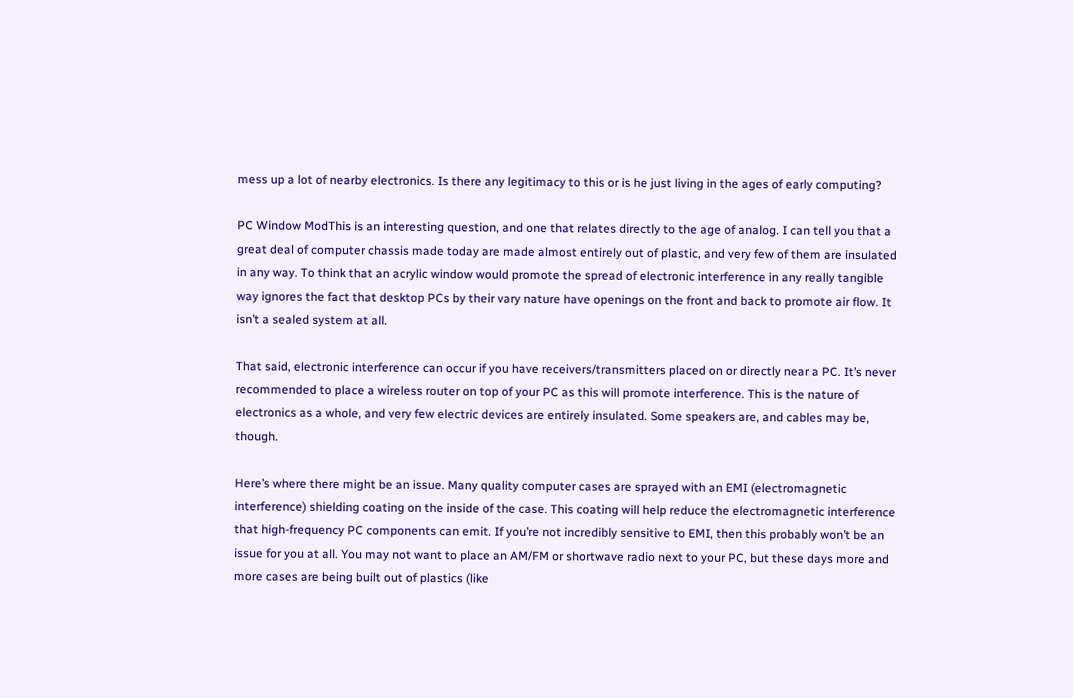mess up a lot of nearby electronics. Is there any legitimacy to this or is he just living in the ages of early computing?

PC Window ModThis is an interesting question, and one that relates directly to the age of analog. I can tell you that a great deal of computer chassis made today are made almost entirely out of plastic, and very few of them are insulated in any way. To think that an acrylic window would promote the spread of electronic interference in any really tangible way ignores the fact that desktop PCs by their vary nature have openings on the front and back to promote air flow. It isn’t a sealed system at all.

That said, electronic interference can occur if you have receivers/transmitters placed on or directly near a PC. It’s never recommended to place a wireless router on top of your PC as this will promote interference. This is the nature of electronics as a whole, and very few electric devices are entirely insulated. Some speakers are, and cables may be, though.

Here’s where there might be an issue. Many quality computer cases are sprayed with an EMI (electromagnetic interference) shielding coating on the inside of the case. This coating will help reduce the electromagnetic interference that high-frequency PC components can emit. If you’re not incredibly sensitive to EMI, then this probably won’t be an issue for you at all. You may not want to place an AM/FM or shortwave radio next to your PC, but these days more and more cases are being built out of plastics (like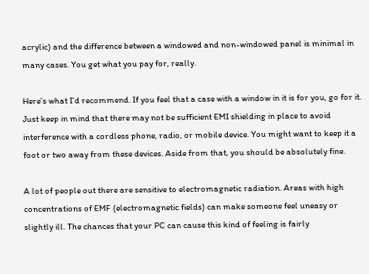acrylic) and the difference between a windowed and non-windowed panel is minimal in many cases. You get what you pay for, really.

Here’s what I’d recommend. If you feel that a case with a window in it is for you, go for it. Just keep in mind that there may not be sufficient EMI shielding in place to avoid interference with a cordless phone, radio, or mobile device. You might want to keep it a foot or two away from these devices. Aside from that, you should be absolutely fine.

A lot of people out there are sensitive to electromagnetic radiation. Areas with high concentrations of EMF (electromagnetic fields) can make someone feel uneasy or slightly ill. The chances that your PC can cause this kind of feeling is fairly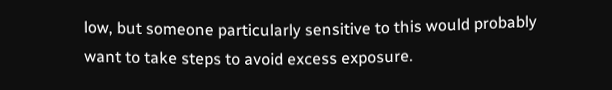low, but someone particularly sensitive to this would probably want to take steps to avoid excess exposure.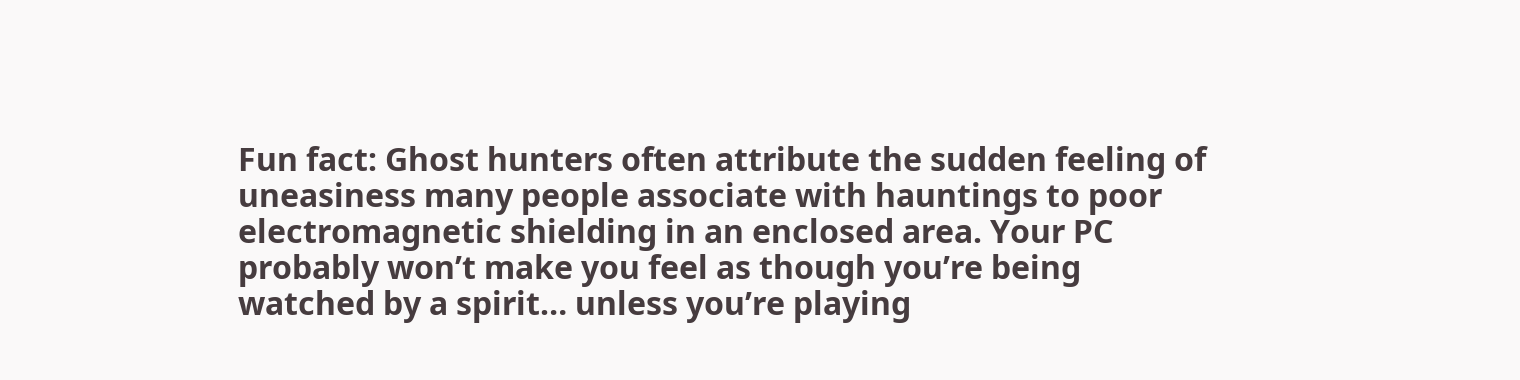Fun fact: Ghost hunters often attribute the sudden feeling of uneasiness many people associate with hauntings to poor electromagnetic shielding in an enclosed area. Your PC probably won’t make you feel as though you’re being watched by a spirit… unless you’re playing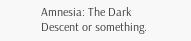Amnesia: The Dark Descent or something.